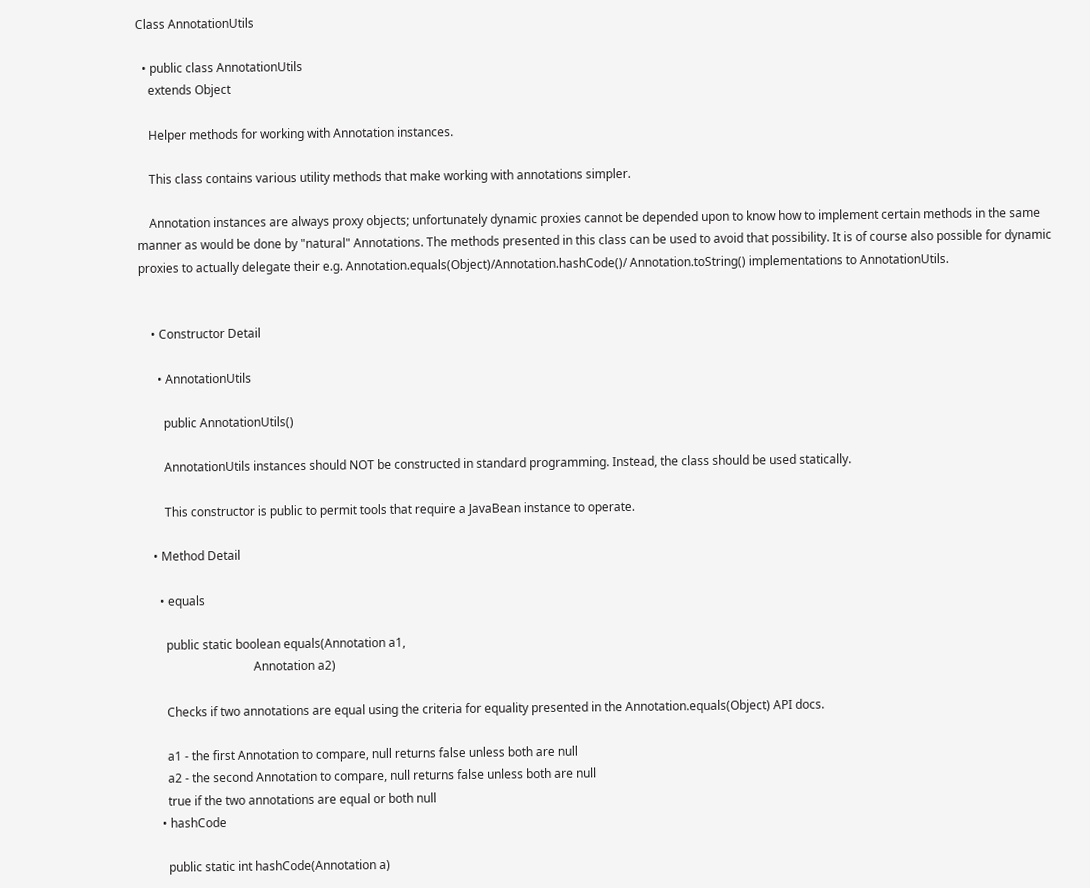Class AnnotationUtils

  • public class AnnotationUtils
    extends Object

    Helper methods for working with Annotation instances.

    This class contains various utility methods that make working with annotations simpler.

    Annotation instances are always proxy objects; unfortunately dynamic proxies cannot be depended upon to know how to implement certain methods in the same manner as would be done by "natural" Annotations. The methods presented in this class can be used to avoid that possibility. It is of course also possible for dynamic proxies to actually delegate their e.g. Annotation.equals(Object)/Annotation.hashCode()/ Annotation.toString() implementations to AnnotationUtils.


    • Constructor Detail

      • AnnotationUtils

        public AnnotationUtils()

        AnnotationUtils instances should NOT be constructed in standard programming. Instead, the class should be used statically.

        This constructor is public to permit tools that require a JavaBean instance to operate.

    • Method Detail

      • equals

        public static boolean equals(Annotation a1,
                                     Annotation a2)

        Checks if two annotations are equal using the criteria for equality presented in the Annotation.equals(Object) API docs.

        a1 - the first Annotation to compare, null returns false unless both are null
        a2 - the second Annotation to compare, null returns false unless both are null
        true if the two annotations are equal or both null
      • hashCode

        public static int hashCode(Annotation a)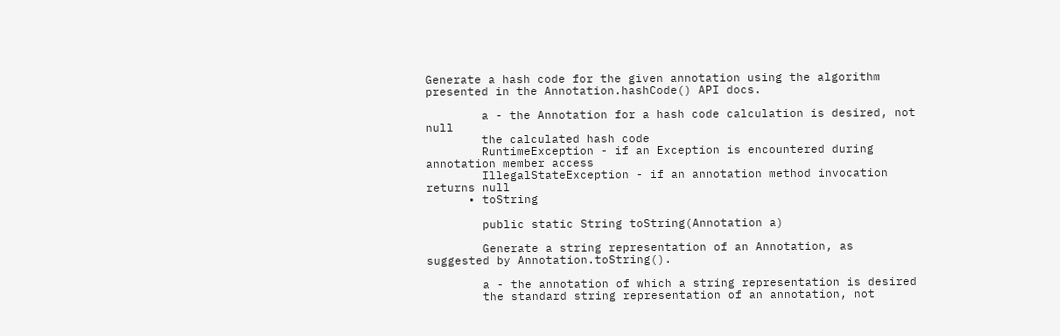Generate a hash code for the given annotation using the algorithm presented in the Annotation.hashCode() API docs.

        a - the Annotation for a hash code calculation is desired, not null
        the calculated hash code
        RuntimeException - if an Exception is encountered during annotation member access
        IllegalStateException - if an annotation method invocation returns null
      • toString

        public static String toString(Annotation a)

        Generate a string representation of an Annotation, as suggested by Annotation.toString().

        a - the annotation of which a string representation is desired
        the standard string representation of an annotation, not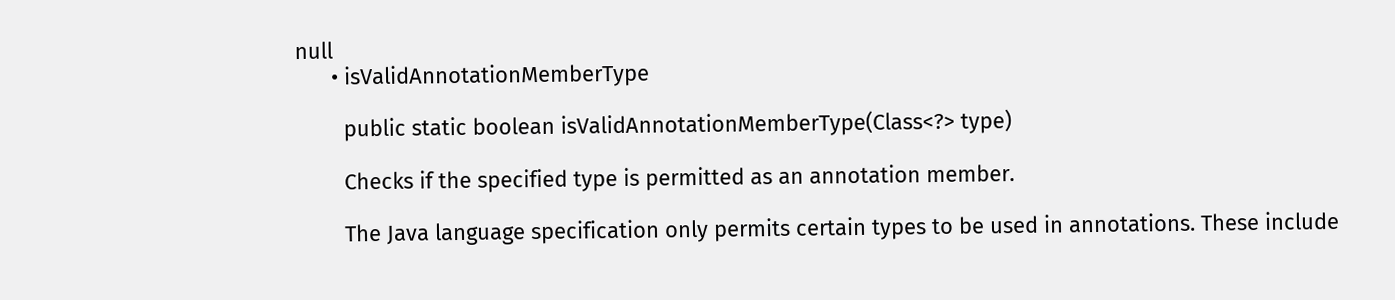null
      • isValidAnnotationMemberType

        public static boolean isValidAnnotationMemberType(Class<?> type)

        Checks if the specified type is permitted as an annotation member.

        The Java language specification only permits certain types to be used in annotations. These include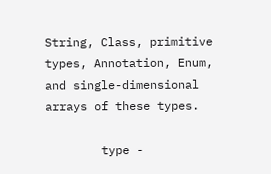String, Class, primitive types, Annotation, Enum, and single-dimensional arrays of these types.

        type -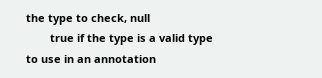the type to check, null
        true if the type is a valid type to use in an annotation